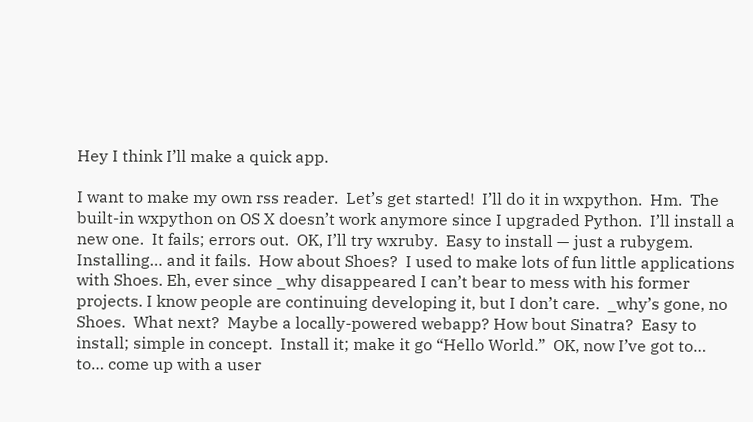Hey I think I’ll make a quick app.

I want to make my own rss reader.  Let’s get started!  I’ll do it in wxpython.  Hm.  The built-in wxpython on OS X doesn’t work anymore since I upgraded Python.  I’ll install a new one.  It fails; errors out.  OK, I’ll try wxruby.  Easy to install — just a rubygem.  Installing… and it fails.  How about Shoes?  I used to make lots of fun little applications with Shoes. Eh, ever since _why disappeared I can’t bear to mess with his former projects. I know people are continuing developing it, but I don’t care.  _why’s gone, no Shoes.  What next?  Maybe a locally-powered webapp? How bout Sinatra?  Easy to install; simple in concept.  Install it; make it go “Hello World.”  OK, now I’ve got to… to… come up with a user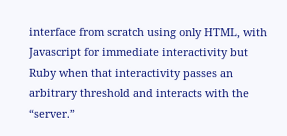interface from scratch using only HTML, with Javascript for immediate interactivity but Ruby when that interactivity passes an arbitrary threshold and interacts with the “server.”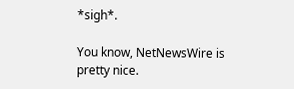*sigh*.

You know, NetNewsWire is pretty nice.